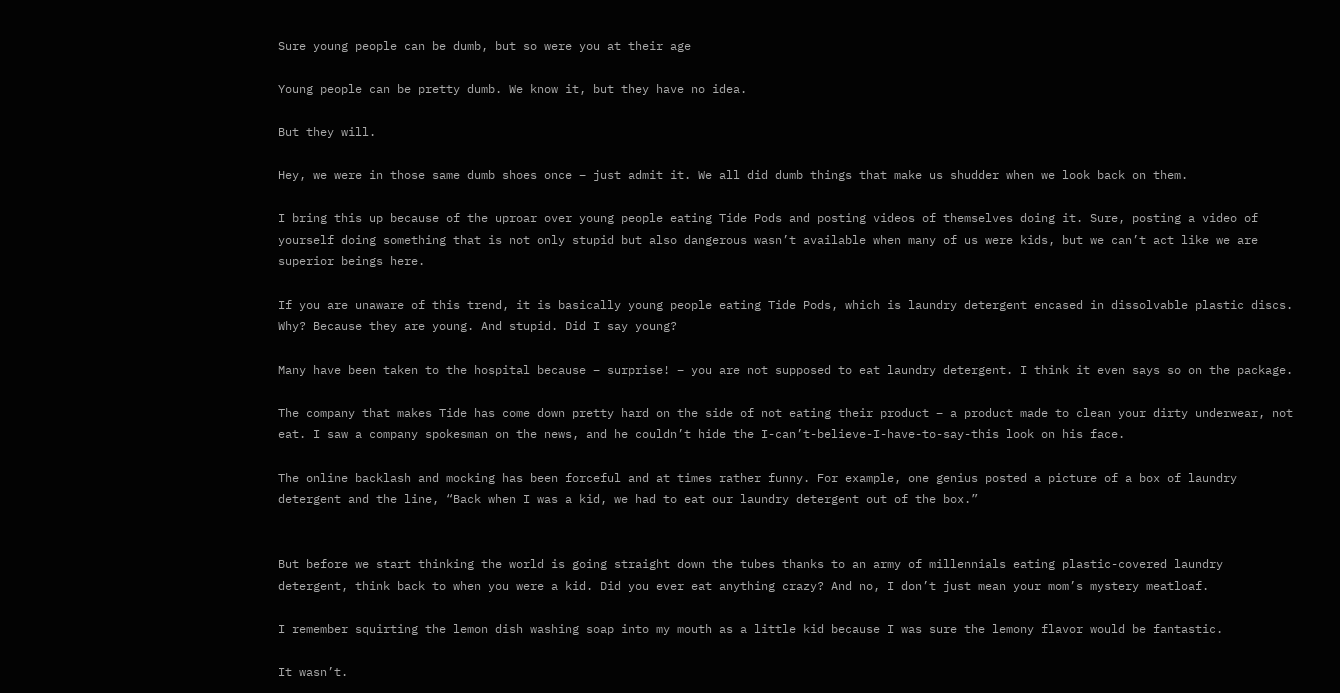Sure young people can be dumb, but so were you at their age

Young people can be pretty dumb. We know it, but they have no idea.

But they will.

Hey, we were in those same dumb shoes once – just admit it. We all did dumb things that make us shudder when we look back on them.

I bring this up because of the uproar over young people eating Tide Pods and posting videos of themselves doing it. Sure, posting a video of yourself doing something that is not only stupid but also dangerous wasn’t available when many of us were kids, but we can’t act like we are superior beings here.

If you are unaware of this trend, it is basically young people eating Tide Pods, which is laundry detergent encased in dissolvable plastic discs. Why? Because they are young. And stupid. Did I say young?

Many have been taken to the hospital because – surprise! – you are not supposed to eat laundry detergent. I think it even says so on the package.

The company that makes Tide has come down pretty hard on the side of not eating their product – a product made to clean your dirty underwear, not eat. I saw a company spokesman on the news, and he couldn’t hide the I-can’t-believe-I-have-to-say-this look on his face.

The online backlash and mocking has been forceful and at times rather funny. For example, one genius posted a picture of a box of laundry detergent and the line, “Back when I was a kid, we had to eat our laundry detergent out of the box.”


But before we start thinking the world is going straight down the tubes thanks to an army of millennials eating plastic-covered laundry detergent, think back to when you were a kid. Did you ever eat anything crazy? And no, I don’t just mean your mom’s mystery meatloaf.

I remember squirting the lemon dish washing soap into my mouth as a little kid because I was sure the lemony flavor would be fantastic.

It wasn’t.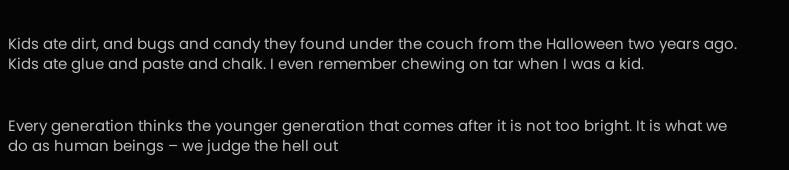Kids ate dirt, and bugs and candy they found under the couch from the Halloween two years ago. Kids ate glue and paste and chalk. I even remember chewing on tar when I was a kid.


Every generation thinks the younger generation that comes after it is not too bright. It is what we do as human beings – we judge the hell out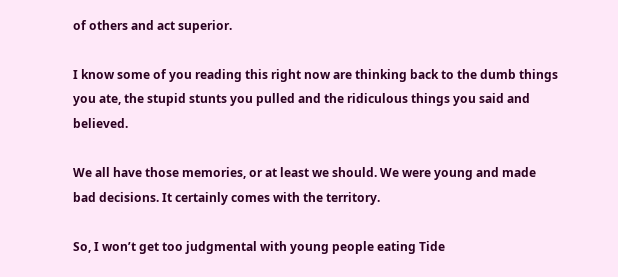of others and act superior.

I know some of you reading this right now are thinking back to the dumb things you ate, the stupid stunts you pulled and the ridiculous things you said and believed.

We all have those memories, or at least we should. We were young and made bad decisions. It certainly comes with the territory.

So, I won’t get too judgmental with young people eating Tide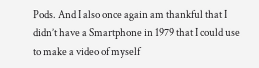Pods. And I also once again am thankful that I didn’t have a Smartphone in 1979 that I could use to make a video of myself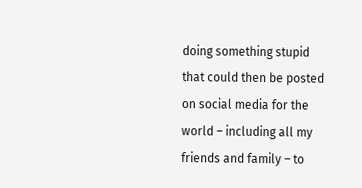doing something stupid that could then be posted on social media for the world – including all my friends and family – to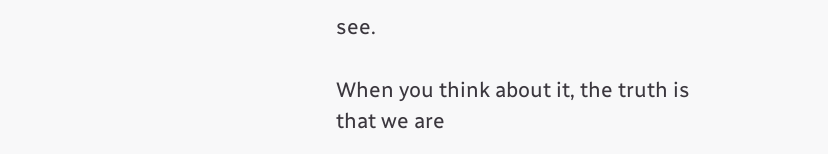see.

When you think about it, the truth is that we are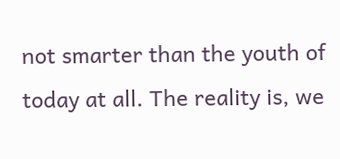not smarter than the youth of today at all. The reality is, we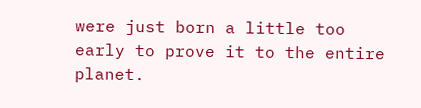were just born a little too early to prove it to the entire planet.